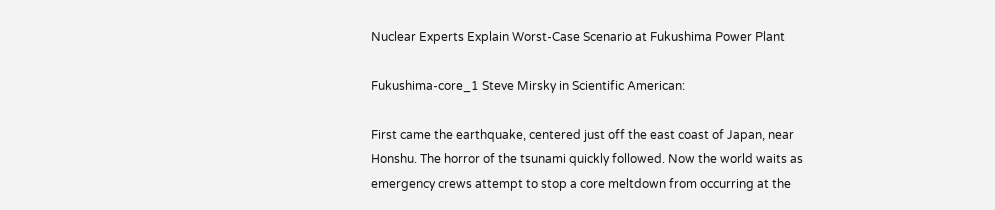Nuclear Experts Explain Worst-Case Scenario at Fukushima Power Plant

Fukushima-core_1 Steve Mirsky in Scientific American:

First came the earthquake, centered just off the east coast of Japan, near Honshu. The horror of the tsunami quickly followed. Now the world waits as emergency crews attempt to stop a core meltdown from occurring at the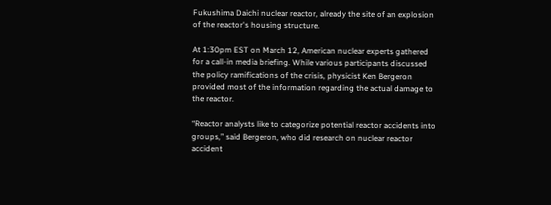Fukushima Daichi nuclear reactor, already the site of an explosion of the reactor's housing structure.

At 1:30pm EST on March 12, American nuclear experts gathered for a call-in media briefing. While various participants discussed the policy ramifications of the crisis, physicist Ken Bergeron provided most of the information regarding the actual damage to the reactor.

“Reactor analysts like to categorize potential reactor accidents into groups,” said Bergeron, who did research on nuclear reactor accident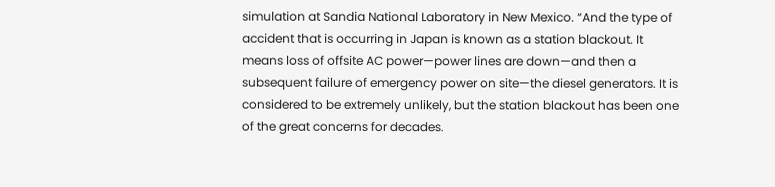simulation at Sandia National Laboratory in New Mexico. “And the type of accident that is occurring in Japan is known as a station blackout. It means loss of offsite AC power—power lines are down—and then a subsequent failure of emergency power on site—the diesel generators. It is considered to be extremely unlikely, but the station blackout has been one of the great concerns for decades.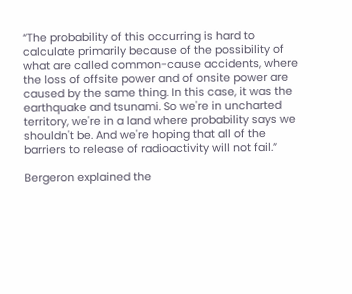“The probability of this occurring is hard to calculate primarily because of the possibility of what are called common-cause accidents, where the loss of offsite power and of onsite power are caused by the same thing. In this case, it was the earthquake and tsunami. So we're in uncharted territory, we're in a land where probability says we shouldn't be. And we're hoping that all of the barriers to release of radioactivity will not fail.”

Bergeron explained the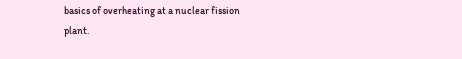basics of overheating at a nuclear fission plant.